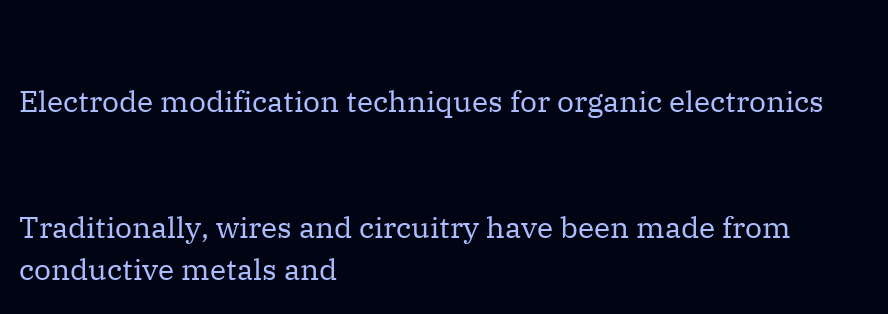Electrode modification techniques for organic electronics


Traditionally, wires and circuitry have been made from conductive metals and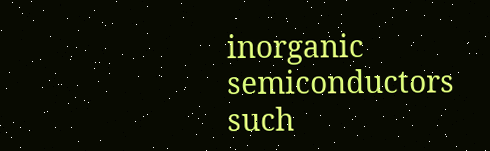inorganic semiconductors such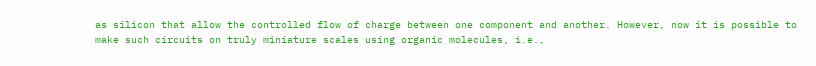as silicon that allow the controlled flow of charge between one component and another. However, now it is possible to make such circuits on truly miniature scales using organic molecules, i.e.,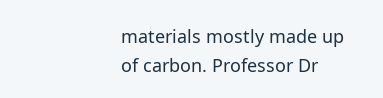materials mostly made up of carbon. Professor Dr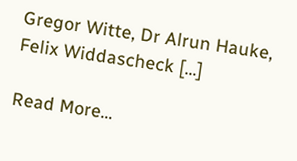Gregor Witte, Dr Alrun Hauke, Felix Widdascheck […]

Read More…